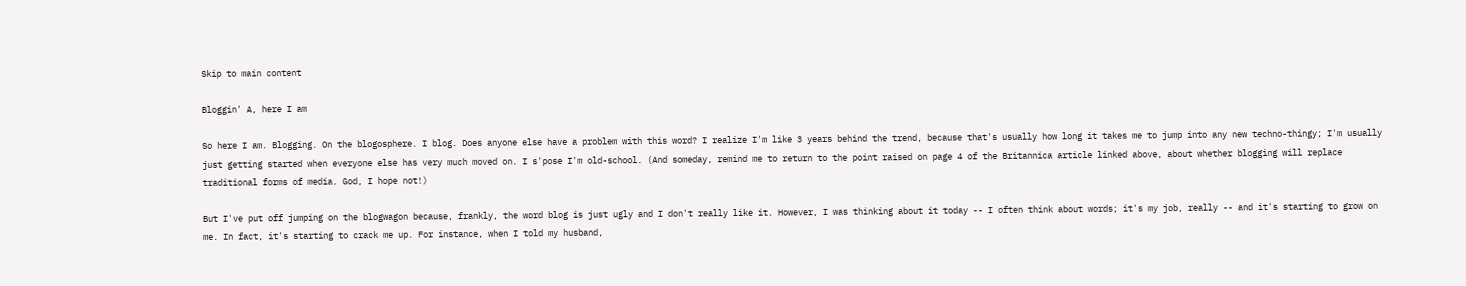Skip to main content

Bloggin' A, here I am

So here I am. Blogging. On the blogosphere. I blog. Does anyone else have a problem with this word? I realize I'm like 3 years behind the trend, because that's usually how long it takes me to jump into any new techno-thingy; I'm usually just getting started when everyone else has very much moved on. I s'pose I'm old-school. (And someday, remind me to return to the point raised on page 4 of the Britannica article linked above, about whether blogging will replace traditional forms of media. God, I hope not!)

But I've put off jumping on the blogwagon because, frankly, the word blog is just ugly and I don't really like it. However, I was thinking about it today -- I often think about words; it's my job, really -- and it's starting to grow on me. In fact, it's starting to crack me up. For instance, when I told my husband,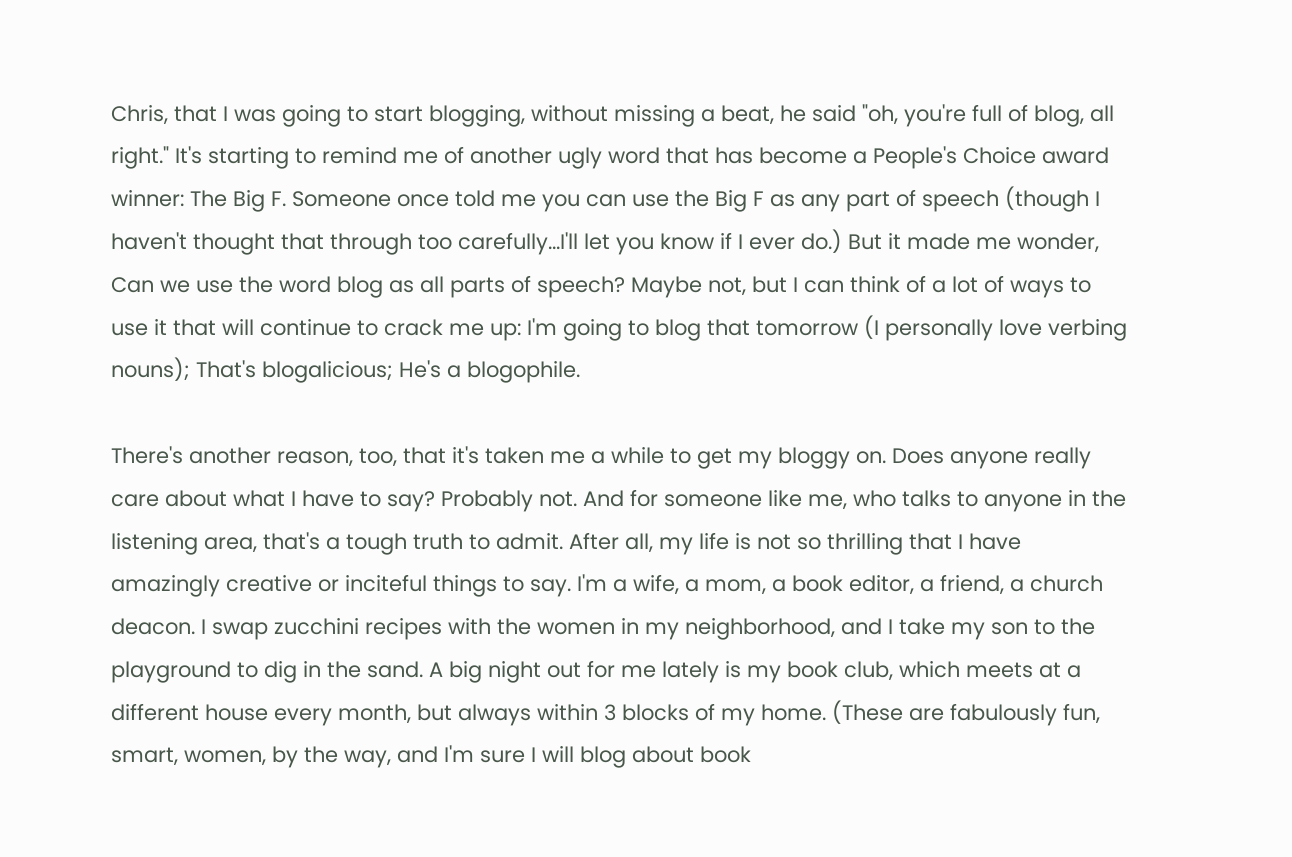Chris, that I was going to start blogging, without missing a beat, he said "oh, you're full of blog, all right." It's starting to remind me of another ugly word that has become a People's Choice award winner: The Big F. Someone once told me you can use the Big F as any part of speech (though I haven't thought that through too carefully...I'll let you know if I ever do.) But it made me wonder, Can we use the word blog as all parts of speech? Maybe not, but I can think of a lot of ways to use it that will continue to crack me up: I'm going to blog that tomorrow (I personally love verbing nouns); That's blogalicious; He's a blogophile.

There's another reason, too, that it's taken me a while to get my bloggy on. Does anyone really care about what I have to say? Probably not. And for someone like me, who talks to anyone in the listening area, that's a tough truth to admit. After all, my life is not so thrilling that I have amazingly creative or inciteful things to say. I'm a wife, a mom, a book editor, a friend, a church deacon. I swap zucchini recipes with the women in my neighborhood, and I take my son to the playground to dig in the sand. A big night out for me lately is my book club, which meets at a different house every month, but always within 3 blocks of my home. (These are fabulously fun, smart, women, by the way, and I'm sure I will blog about book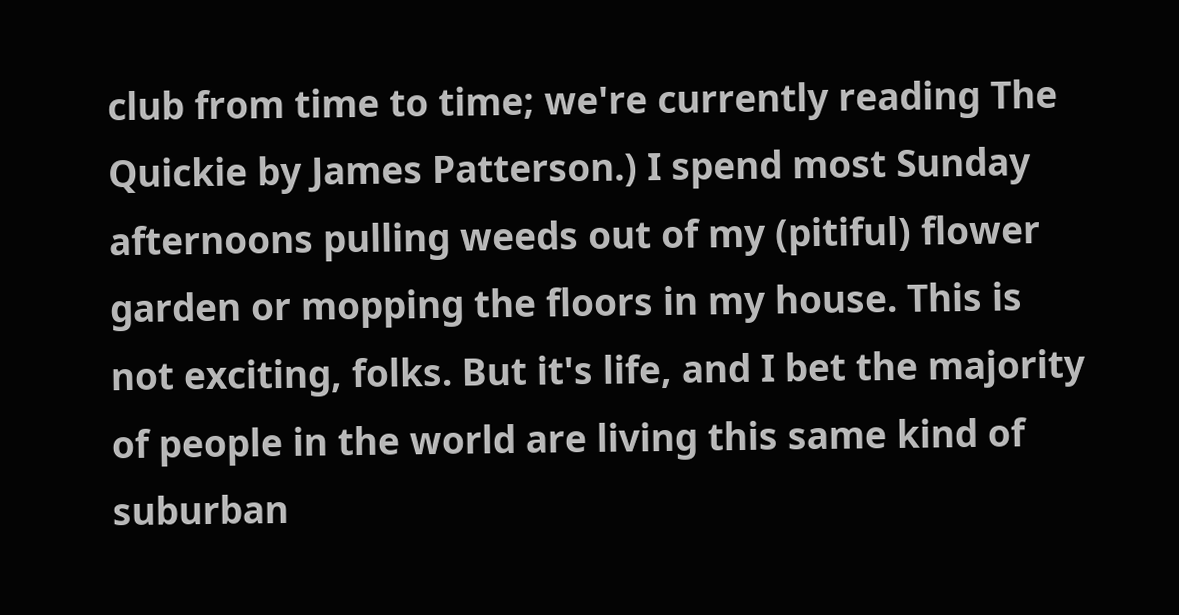club from time to time; we're currently reading The Quickie by James Patterson.) I spend most Sunday afternoons pulling weeds out of my (pitiful) flower garden or mopping the floors in my house. This is not exciting, folks. But it's life, and I bet the majority of people in the world are living this same kind of suburban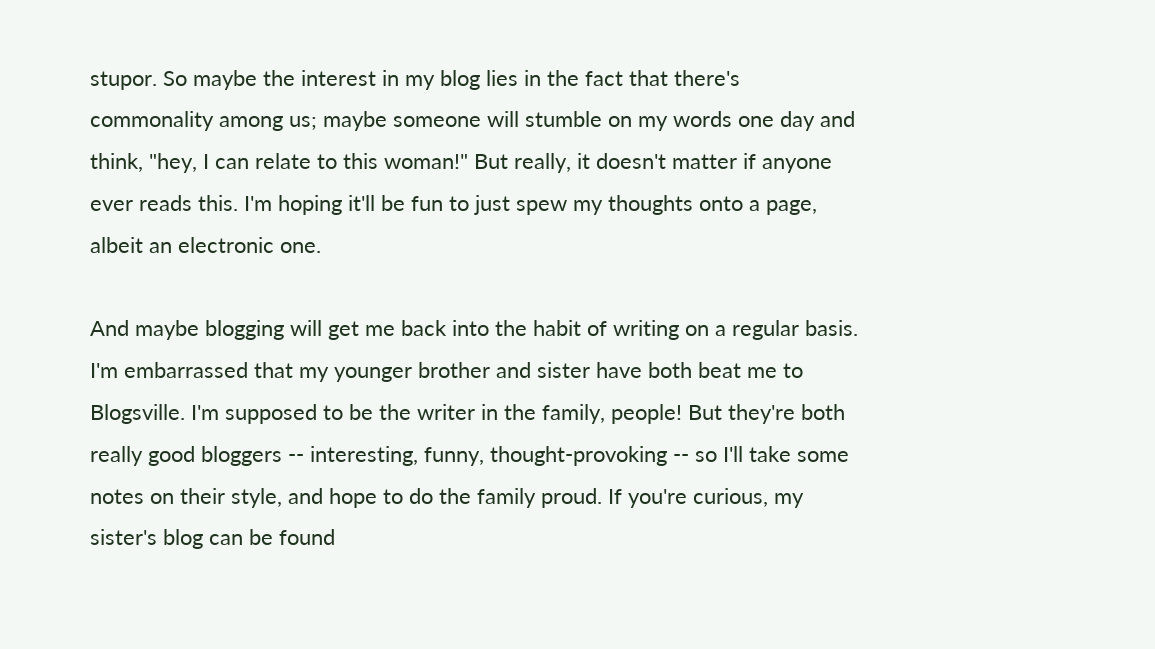stupor. So maybe the interest in my blog lies in the fact that there's commonality among us; maybe someone will stumble on my words one day and think, "hey, I can relate to this woman!" But really, it doesn't matter if anyone ever reads this. I'm hoping it'll be fun to just spew my thoughts onto a page, albeit an electronic one.

And maybe blogging will get me back into the habit of writing on a regular basis. I'm embarrassed that my younger brother and sister have both beat me to Blogsville. I'm supposed to be the writer in the family, people! But they're both really good bloggers -- interesting, funny, thought-provoking -- so I'll take some notes on their style, and hope to do the family proud. If you're curious, my sister's blog can be found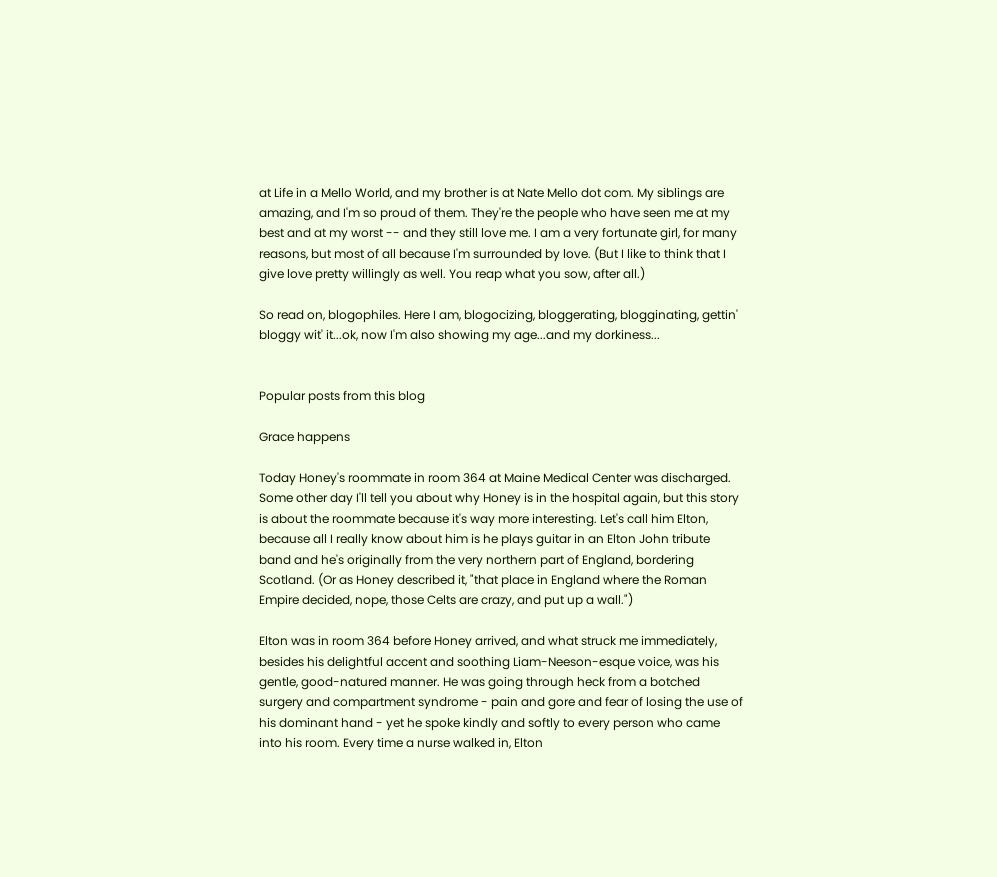at Life in a Mello World, and my brother is at Nate Mello dot com. My siblings are amazing, and I'm so proud of them. They're the people who have seen me at my best and at my worst -- and they still love me. I am a very fortunate girl, for many reasons, but most of all because I'm surrounded by love. (But I like to think that I give love pretty willingly as well. You reap what you sow, after all.)

So read on, blogophiles. Here I am, blogocizing, bloggerating, blogginating, gettin' bloggy wit' it...ok, now I'm also showing my age...and my dorkiness...


Popular posts from this blog

Grace happens

Today Honey's roommate in room 364 at Maine Medical Center was discharged. Some other day I'll tell you about why Honey is in the hospital again, but this story is about the roommate because it's way more interesting. Let's call him Elton, because all I really know about him is he plays guitar in an Elton John tribute band and he's originally from the very northern part of England, bordering Scotland. (Or as Honey described it, "that place in England where the Roman Empire decided, nope, those Celts are crazy, and put up a wall.")

Elton was in room 364 before Honey arrived, and what struck me immediately, besides his delightful accent and soothing Liam-Neeson-esque voice, was his gentle, good-natured manner. He was going through heck from a botched surgery and compartment syndrome - pain and gore and fear of losing the use of his dominant hand - yet he spoke kindly and softly to every person who came into his room. Every time a nurse walked in, Elton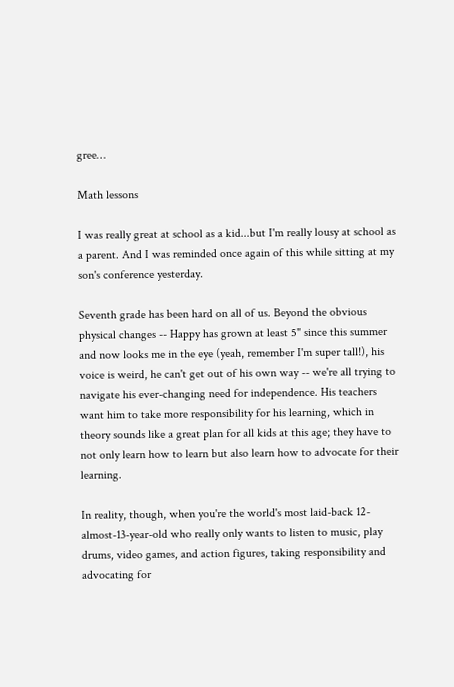gree…

Math lessons

I was really great at school as a kid...but I'm really lousy at school as a parent. And I was reminded once again of this while sitting at my son's conference yesterday.

Seventh grade has been hard on all of us. Beyond the obvious physical changes -- Happy has grown at least 5" since this summer and now looks me in the eye (yeah, remember I'm super tall!), his voice is weird, he can't get out of his own way -- we're all trying to navigate his ever-changing need for independence. His teachers want him to take more responsibility for his learning, which in theory sounds like a great plan for all kids at this age; they have to not only learn how to learn but also learn how to advocate for their learning.

In reality, though, when you're the world's most laid-back 12-almost-13-year-old who really only wants to listen to music, play drums, video games, and action figures, taking responsibility and advocating for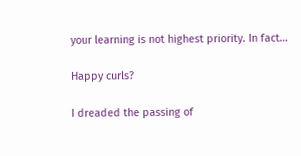your learning is not highest priority. In fact…

Happy curls?

I dreaded the passing of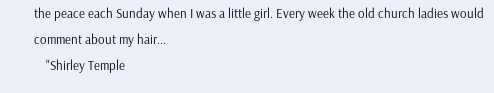the peace each Sunday when I was a little girl. Every week the old church ladies would comment about my hair...
    "Shirley Temple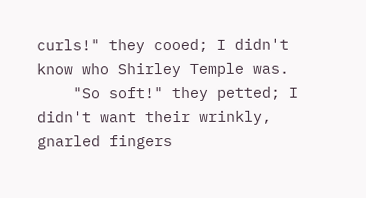curls!" they cooed; I didn't know who Shirley Temple was.
    "So soft!" they petted; I didn't want their wrinkly, gnarled fingers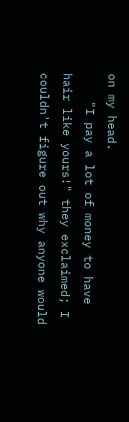on my head.
    "I pay a lot of money to have hair like yours!" they exclaimed; I couldn't figure out why anyone would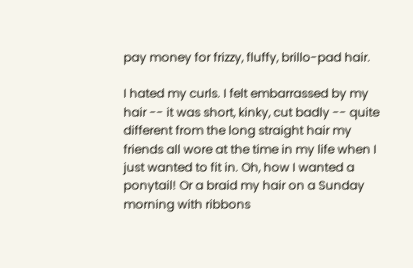pay money for frizzy, fluffy, brillo-pad hair.

I hated my curls. I felt embarrassed by my hair -- it was short, kinky, cut badly -- quite different from the long straight hair my friends all wore at the time in my life when I just wanted to fit in. Oh, how I wanted a ponytail! Or a braid my hair on a Sunday morning with ribbons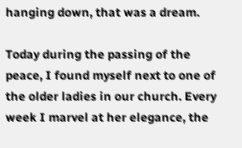hanging down, that was a dream.

Today during the passing of the peace, I found myself next to one of the older ladies in our church. Every week I marvel at her elegance, the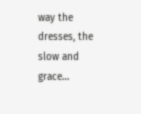way the dresses, the slow and grace…